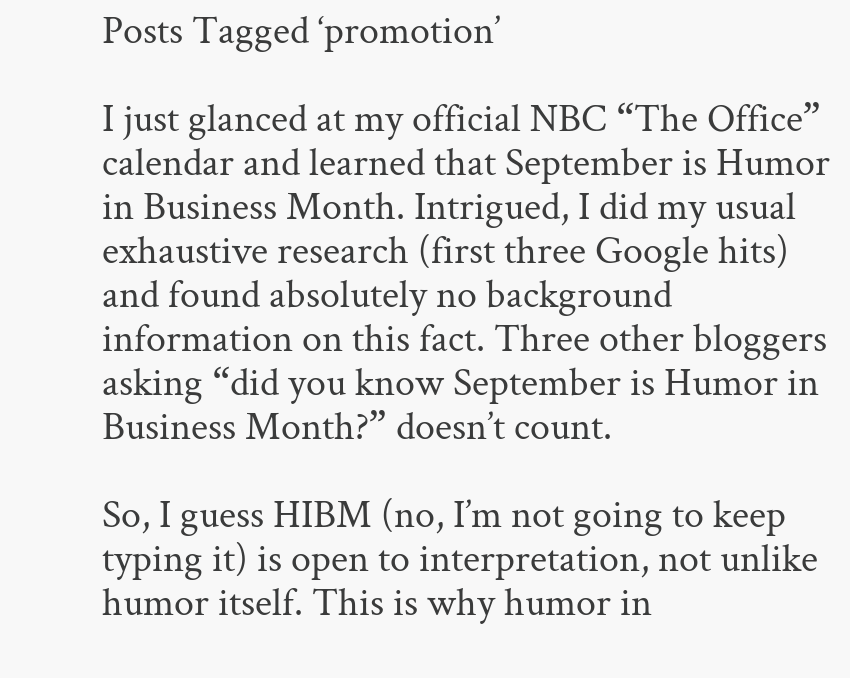Posts Tagged ‘promotion’

I just glanced at my official NBC “The Office” calendar and learned that September is Humor in Business Month. Intrigued, I did my usual exhaustive research (first three Google hits) and found absolutely no background information on this fact. Three other bloggers asking “did you know September is Humor in Business Month?” doesn’t count.

So, I guess HIBM (no, I’m not going to keep typing it) is open to interpretation, not unlike humor itself. This is why humor in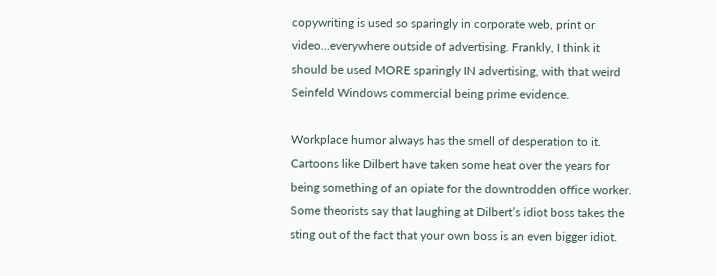copywriting is used so sparingly in corporate web, print or video…everywhere outside of advertising. Frankly, I think it should be used MORE sparingly IN advertising, with that weird Seinfeld Windows commercial being prime evidence.

Workplace humor always has the smell of desperation to it. Cartoons like Dilbert have taken some heat over the years for being something of an opiate for the downtrodden office worker.  Some theorists say that laughing at Dilbert’s idiot boss takes the sting out of the fact that your own boss is an even bigger idiot.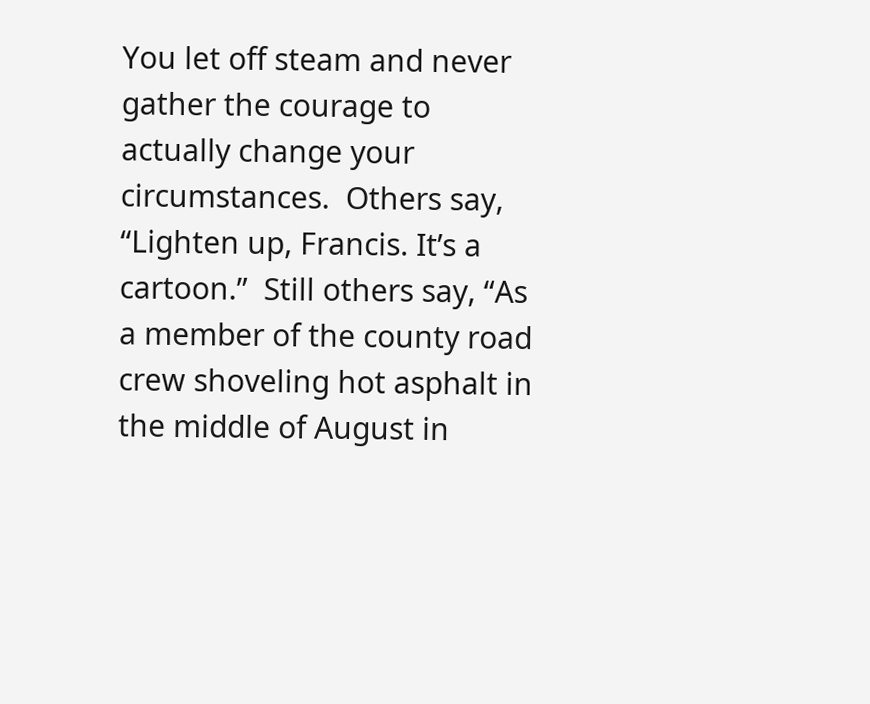You let off steam and never gather the courage to actually change your circumstances.  Others say, “Lighten up, Francis. It’s a cartoon.”  Still others say, “As a member of the county road crew shoveling hot asphalt in the middle of August in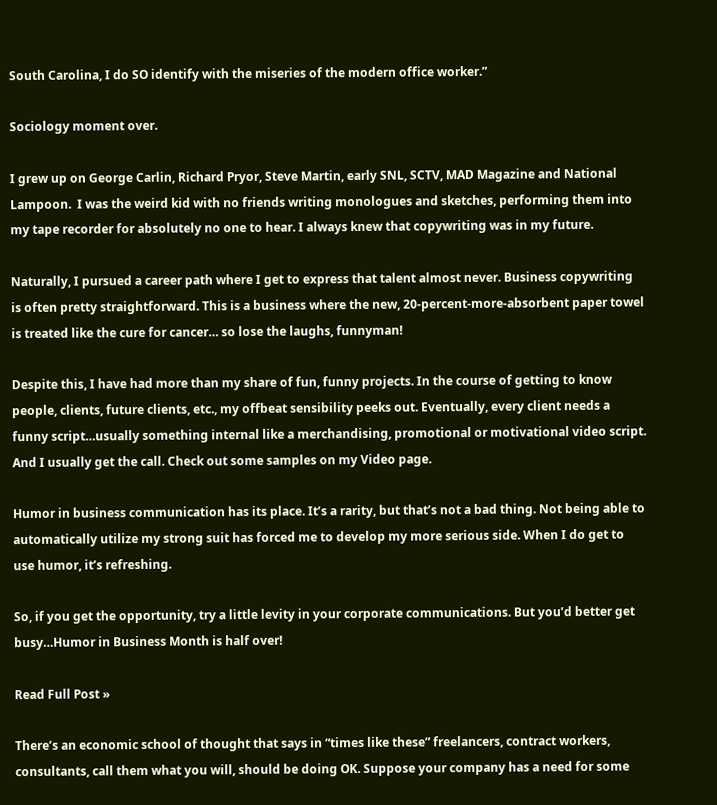South Carolina, I do SO identify with the miseries of the modern office worker.”

Sociology moment over.

I grew up on George Carlin, Richard Pryor, Steve Martin, early SNL, SCTV, MAD Magazine and National Lampoon.  I was the weird kid with no friends writing monologues and sketches, performing them into my tape recorder for absolutely no one to hear. I always knew that copywriting was in my future.

Naturally, I pursued a career path where I get to express that talent almost never. Business copywriting is often pretty straightforward. This is a business where the new, 20-percent-more-absorbent paper towel is treated like the cure for cancer… so lose the laughs, funnyman!

Despite this, I have had more than my share of fun, funny projects. In the course of getting to know people, clients, future clients, etc., my offbeat sensibility peeks out. Eventually, every client needs a funny script…usually something internal like a merchandising, promotional or motivational video script.  And I usually get the call. Check out some samples on my Video page.

Humor in business communication has its place. It’s a rarity, but that’s not a bad thing. Not being able to automatically utilize my strong suit has forced me to develop my more serious side. When I do get to use humor, it’s refreshing.

So, if you get the opportunity, try a little levity in your corporate communications. But you’d better get busy…Humor in Business Month is half over!

Read Full Post »

There’s an economic school of thought that says in “times like these” freelancers, contract workers, consultants, call them what you will, should be doing OK. Suppose your company has a need for some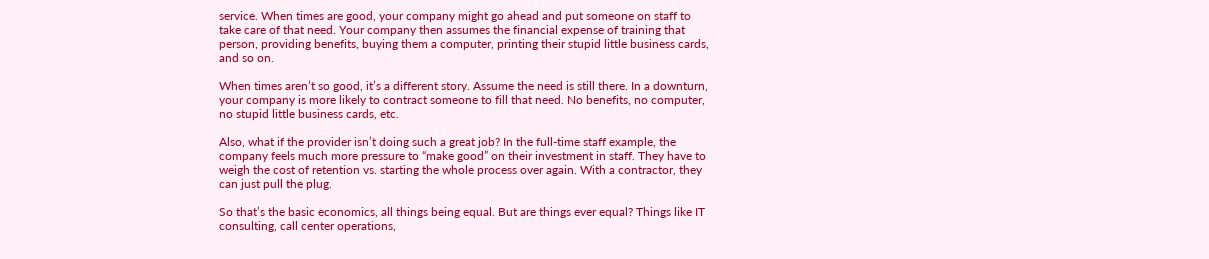service. When times are good, your company might go ahead and put someone on staff to take care of that need. Your company then assumes the financial expense of training that person, providing benefits, buying them a computer, printing their stupid little business cards, and so on.

When times aren’t so good, it’s a different story. Assume the need is still there. In a downturn, your company is more likely to contract someone to fill that need. No benefits, no computer, no stupid little business cards, etc.

Also, what if the provider isn’t doing such a great job? In the full-time staff example, the company feels much more pressure to “make good” on their investment in staff. They have to weigh the cost of retention vs. starting the whole process over again. With a contractor, they can just pull the plug.

So that’s the basic economics, all things being equal. But are things ever equal? Things like IT consulting, call center operations,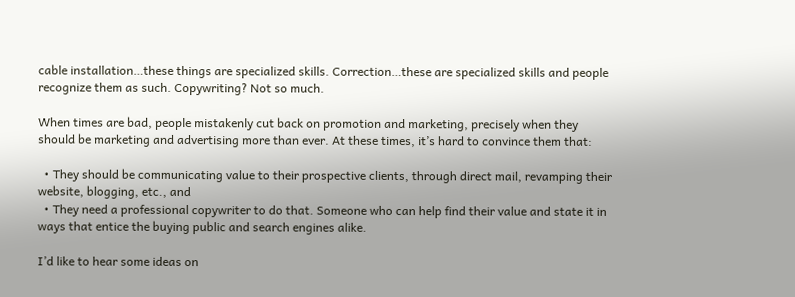cable installation…these things are specialized skills. Correction…these are specialized skills and people recognize them as such. Copywriting? Not so much.

When times are bad, people mistakenly cut back on promotion and marketing, precisely when they should be marketing and advertising more than ever. At these times, it’s hard to convince them that:

  • They should be communicating value to their prospective clients, through direct mail, revamping their website, blogging, etc., and
  • They need a professional copywriter to do that. Someone who can help find their value and state it in ways that entice the buying public and search engines alike.

I’d like to hear some ideas on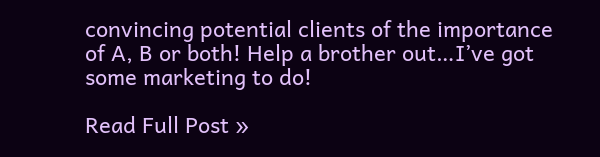convincing potential clients of the importance of A, B or both! Help a brother out…I’ve got some marketing to do!

Read Full Post »